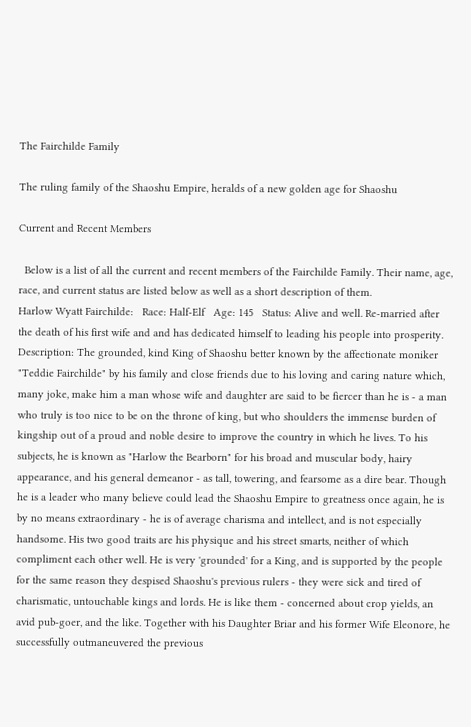The Fairchilde Family

The ruling family of the Shaoshu Empire, heralds of a new golden age for Shaoshu

Current and Recent Members

  Below is a list of all the current and recent members of the Fairchilde Family. Their name, age, race, and current status are listed below as well as a short description of them.
Harlow Wyatt Fairchilde:   Race: Half-Elf   Age: 145   Status: Alive and well. Re-married after the death of his first wife and and has dedicated himself to leading his people into prosperity.   Description: The grounded, kind King of Shaoshu better known by the affectionate moniker "Teddie Fairchilde" by his family and close friends due to his loving and caring nature which, many joke, make him a man whose wife and daughter are said to be fiercer than he is - a man who truly is too nice to be on the throne of king, but who shoulders the immense burden of kingship out of a proud and noble desire to improve the country in which he lives. To his subjects, he is known as "Harlow the Bearborn" for his broad and muscular body, hairy appearance, and his general demeanor - as tall, towering, and fearsome as a dire bear. Though he is a leader who many believe could lead the Shaoshu Empire to greatness once again, he is by no means extraordinary - he is of average charisma and intellect, and is not especially handsome. His two good traits are his physique and his street smarts, neither of which compliment each other well. He is very 'grounded' for a King, and is supported by the people for the same reason they despised Shaoshu's previous rulers - they were sick and tired of charismatic, untouchable kings and lords. He is like them - concerned about crop yields, an avid pub-goer, and the like. Together with his Daughter Briar and his former Wife Eleonore, he successfully outmaneuvered the previous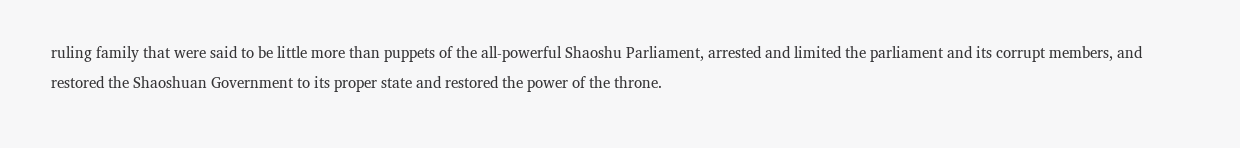ruling family that were said to be little more than puppets of the all-powerful Shaoshu Parliament, arrested and limited the parliament and its corrupt members, and restored the Shaoshuan Government to its proper state and restored the power of the throne.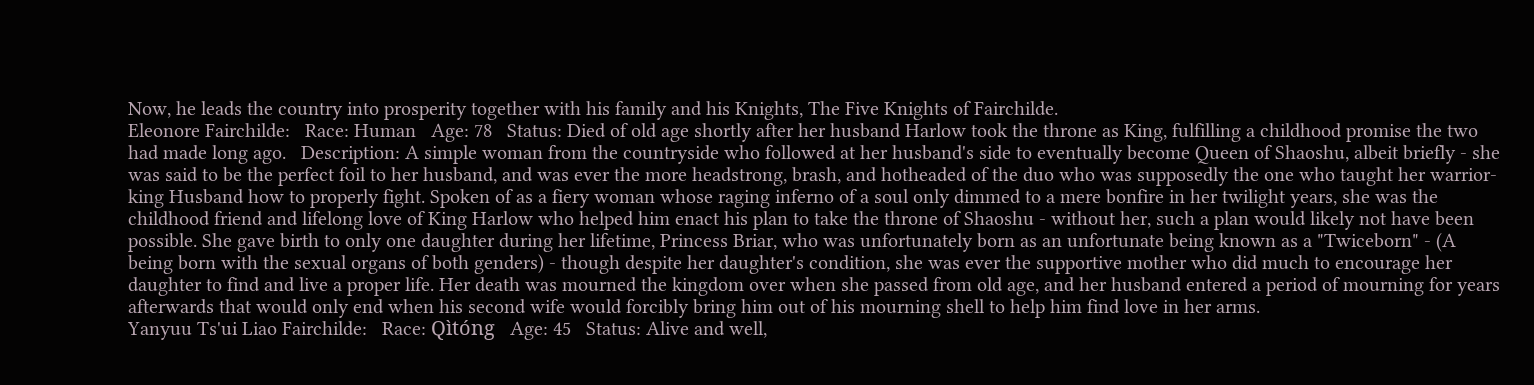Now, he leads the country into prosperity together with his family and his Knights, The Five Knights of Fairchilde.
Eleonore Fairchilde:   Race: Human   Age: 78   Status: Died of old age shortly after her husband Harlow took the throne as King, fulfilling a childhood promise the two had made long ago.   Description: A simple woman from the countryside who followed at her husband's side to eventually become Queen of Shaoshu, albeit briefly - she was said to be the perfect foil to her husband, and was ever the more headstrong, brash, and hotheaded of the duo who was supposedly the one who taught her warrior-king Husband how to properly fight. Spoken of as a fiery woman whose raging inferno of a soul only dimmed to a mere bonfire in her twilight years, she was the childhood friend and lifelong love of King Harlow who helped him enact his plan to take the throne of Shaoshu - without her, such a plan would likely not have been possible. She gave birth to only one daughter during her lifetime, Princess Briar, who was unfortunately born as an unfortunate being known as a "Twiceborn" - (A being born with the sexual organs of both genders) - though despite her daughter's condition, she was ever the supportive mother who did much to encourage her daughter to find and live a proper life. Her death was mourned the kingdom over when she passed from old age, and her husband entered a period of mourning for years afterwards that would only end when his second wife would forcibly bring him out of his mourning shell to help him find love in her arms.
Yanyuu Ts'ui Liao Fairchilde:   Race: Qìtóng   Age: 45   Status: Alive and well,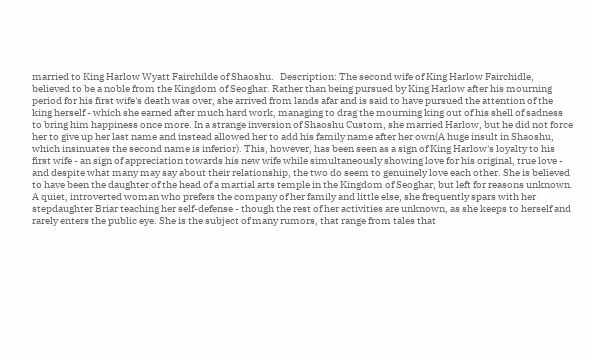married to King Harlow Wyatt Fairchilde of Shaoshu.   Description: The second wife of King Harlow Fairchidle, believed to be a noble from the Kingdom of Seoghar. Rather than being pursued by King Harlow after his mourning period for his first wife's death was over, she arrived from lands afar and is said to have pursued the attention of the king herself - which she earned after much hard work, managing to drag the mourning king out of his shell of sadness to bring him happiness once more. In a strange inversion of Shaoshu Custom, she married Harlow, but he did not force her to give up her last name and instead allowed her to add his family name after her own(A huge insult in Shaoshu, which insinuates the second name is inferior). This, however, has been seen as a sign of King Harlow's loyalty to his first wife - an sign of appreciation towards his new wife while simultaneously showing love for his original, true love - and despite what many may say about their relationship, the two do seem to genuinely love each other. She is believed to have been the daughter of the head of a martial arts temple in the Kingdom of Seoghar, but left for reasons unknown. A quiet, introverted woman who prefers the company of her family and little else, she frequently spars with her stepdaughter Briar teaching her self-defense - though the rest of her activities are unknown, as she keeps to herself and rarely enters the public eye. She is the subject of many rumors, that range from tales that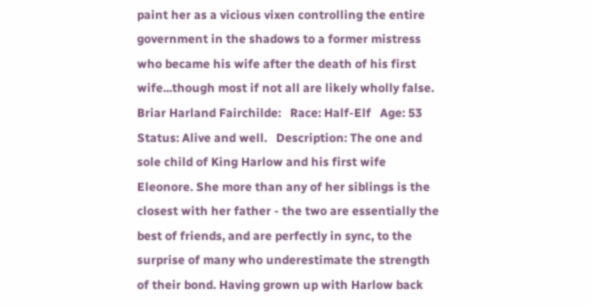paint her as a vicious vixen controlling the entire government in the shadows to a former mistress who became his wife after the death of his first wife...though most if not all are likely wholly false.
Briar Harland Fairchilde:   Race: Half-Elf   Age: 53   Status: Alive and well.   Description: The one and sole child of King Harlow and his first wife Eleonore. She more than any of her siblings is the closest with her father - the two are essentially the best of friends, and are perfectly in sync, to the surprise of many who underestimate the strength of their bond. Having grown up with Harlow back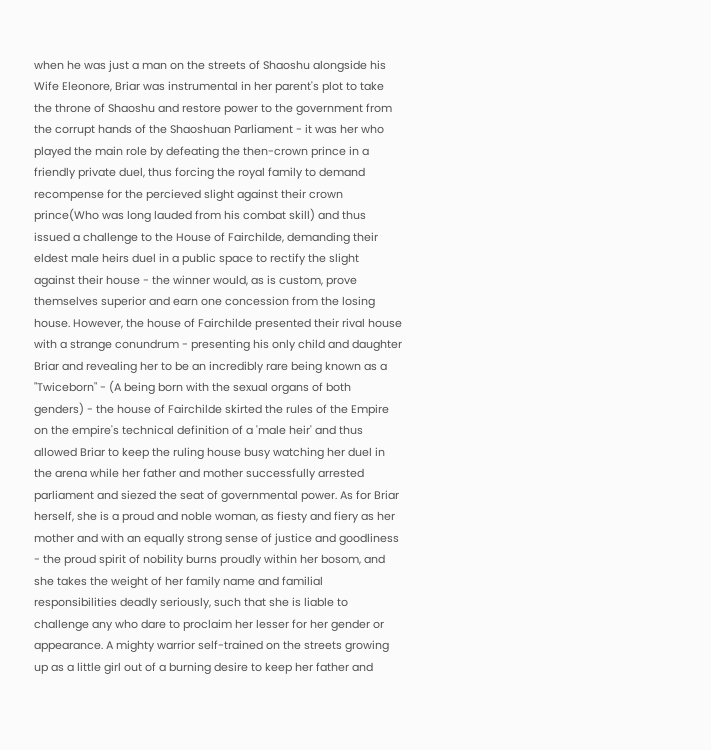when he was just a man on the streets of Shaoshu alongside his Wife Eleonore, Briar was instrumental in her parent's plot to take the throne of Shaoshu and restore power to the government from the corrupt hands of the Shaoshuan Parliament - it was her who played the main role by defeating the then-crown prince in a friendly private duel, thus forcing the royal family to demand recompense for the percieved slight against their crown prince(Who was long lauded from his combat skill) and thus issued a challenge to the House of Fairchilde, demanding their eldest male heirs duel in a public space to rectify the slight against their house - the winner would, as is custom, prove themselves superior and earn one concession from the losing house. However, the house of Fairchilde presented their rival house with a strange conundrum - presenting his only child and daughter Briar and revealing her to be an incredibly rare being known as a "Twiceborn" - (A being born with the sexual organs of both genders) - the house of Fairchilde skirted the rules of the Empire on the empire's technical definition of a 'male heir' and thus allowed Briar to keep the ruling house busy watching her duel in the arena while her father and mother successfully arrested parliament and siezed the seat of governmental power. As for Briar herself, she is a proud and noble woman, as fiesty and fiery as her mother and with an equally strong sense of justice and goodliness - the proud spirit of nobility burns proudly within her bosom, and she takes the weight of her family name and familial responsibilities deadly seriously, such that she is liable to challenge any who dare to proclaim her lesser for her gender or appearance. A mighty warrior self-trained on the streets growing up as a little girl out of a burning desire to keep her father and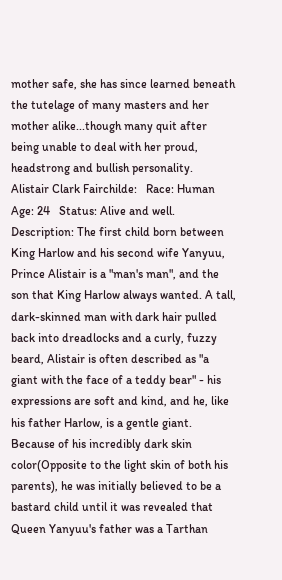mother safe, she has since learned beneath the tutelage of many masters and her mother alike...though many quit after being unable to deal with her proud, headstrong and bullish personality.
Alistair Clark Fairchilde:   Race: Human   Age: 24   Status: Alive and well.   Description: The first child born between King Harlow and his second wife Yanyuu, Prince Alistair is a "man's man", and the son that King Harlow always wanted. A tall, dark-skinned man with dark hair pulled back into dreadlocks and a curly, fuzzy beard, Alistair is often described as "a giant with the face of a teddy bear" - his expressions are soft and kind, and he, like his father Harlow, is a gentle giant. Because of his incredibly dark skin color(Opposite to the light skin of both his parents), he was initially believed to be a bastard child until it was revealed that Queen Yanyuu's father was a Tarthan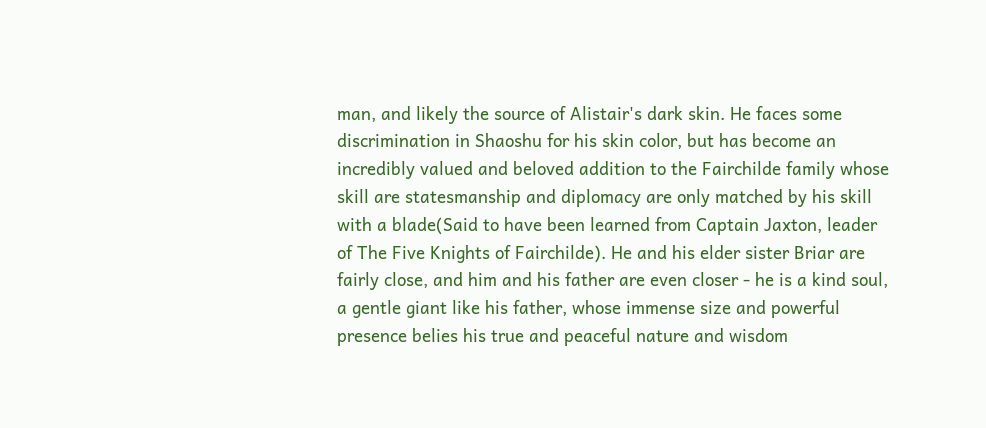man, and likely the source of Alistair's dark skin. He faces some discrimination in Shaoshu for his skin color, but has become an incredibly valued and beloved addition to the Fairchilde family whose skill are statesmanship and diplomacy are only matched by his skill with a blade(Said to have been learned from Captain Jaxton, leader of The Five Knights of Fairchilde). He and his elder sister Briar are fairly close, and him and his father are even closer - he is a kind soul, a gentle giant like his father, whose immense size and powerful presence belies his true and peaceful nature and wisdom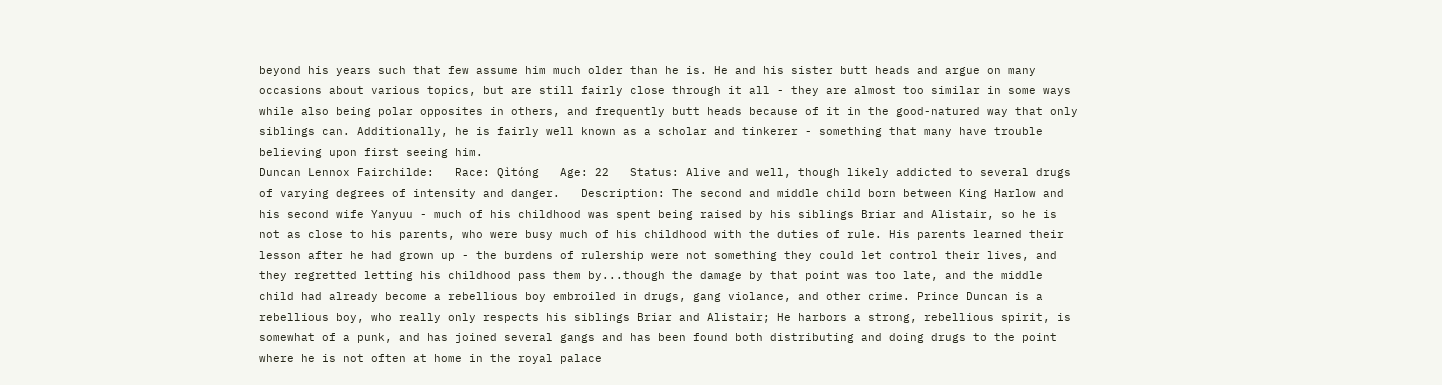beyond his years such that few assume him much older than he is. He and his sister butt heads and argue on many occasions about various topics, but are still fairly close through it all - they are almost too similar in some ways while also being polar opposites in others, and frequently butt heads because of it in the good-natured way that only siblings can. Additionally, he is fairly well known as a scholar and tinkerer - something that many have trouble believing upon first seeing him.
Duncan Lennox Fairchilde:   Race: Qìtóng   Age: 22   Status: Alive and well, though likely addicted to several drugs of varying degrees of intensity and danger.   Description: The second and middle child born between King Harlow and his second wife Yanyuu - much of his childhood was spent being raised by his siblings Briar and Alistair, so he is not as close to his parents, who were busy much of his childhood with the duties of rule. His parents learned their lesson after he had grown up - the burdens of rulership were not something they could let control their lives, and they regretted letting his childhood pass them by...though the damage by that point was too late, and the middle child had already become a rebellious boy embroiled in drugs, gang violance, and other crime. Prince Duncan is a rebellious boy, who really only respects his siblings Briar and Alistair; He harbors a strong, rebellious spirit, is somewhat of a punk, and has joined several gangs and has been found both distributing and doing drugs to the point where he is not often at home in the royal palace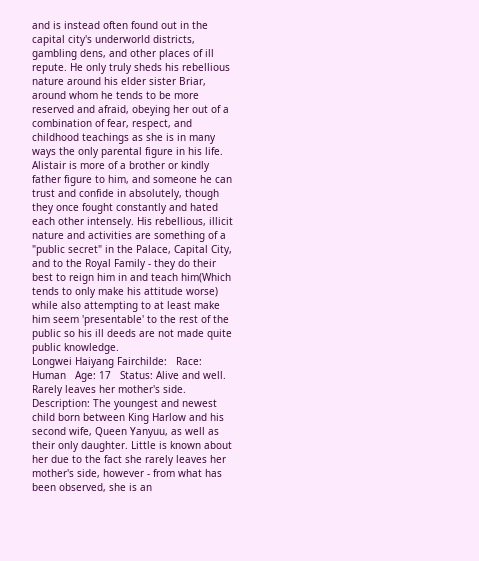and is instead often found out in the capital city's underworld districts, gambling dens, and other places of ill repute. He only truly sheds his rebellious nature around his elder sister Briar, around whom he tends to be more reserved and afraid, obeying her out of a combination of fear, respect, and childhood teachings as she is in many ways the only parental figure in his life. Alistair is more of a brother or kindly father figure to him, and someone he can trust and confide in absolutely, though they once fought constantly and hated each other intensely. His rebellious, illicit nature and activities are something of a "public secret" in the Palace, Capital City, and to the Royal Family - they do their best to reign him in and teach him(Which tends to only make his attitude worse) while also attempting to at least make him seem 'presentable' to the rest of the public so his ill deeds are not made quite public knowledge.
Longwei Haiyang Fairchilde:   Race: Human   Age: 17   Status: Alive and well. Rarely leaves her mother's side.   Description: The youngest and newest child born between King Harlow and his second wife, Queen Yanyuu, as well as their only daughter. Little is known about her due to the fact she rarely leaves her mother's side, however - from what has been observed, she is an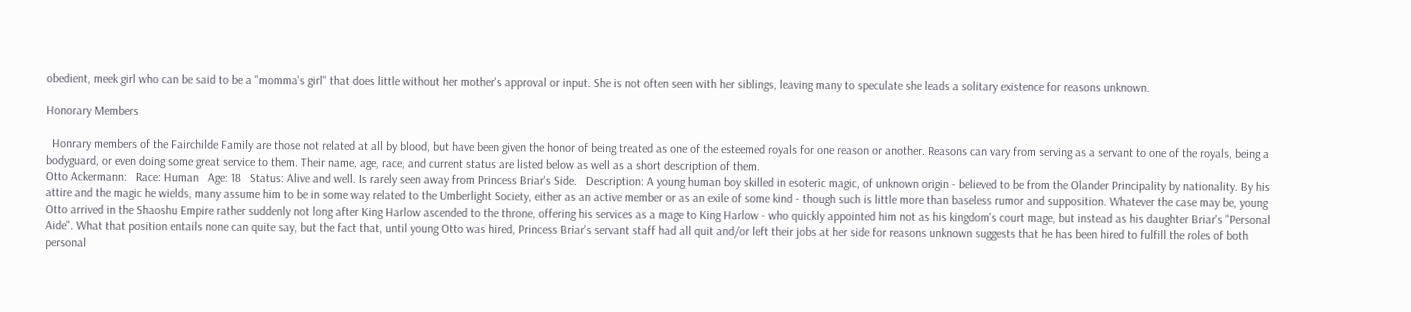obedient, meek girl who can be said to be a "momma's girl" that does little without her mother's approval or input. She is not often seen with her siblings, leaving many to speculate she leads a solitary existence for reasons unknown.

Honorary Members

  Honrary members of the Fairchilde Family are those not related at all by blood, but have been given the honor of being treated as one of the esteemed royals for one reason or another. Reasons can vary from serving as a servant to one of the royals, being a bodyguard, or even doing some great service to them. Their name, age, race, and current status are listed below as well as a short description of them.
Otto Ackermann:   Race: Human   Age: 18   Status: Alive and well. Is rarely seen away from Princess Briar's Side.   Description: A young human boy skilled in esoteric magic, of unknown origin - believed to be from the Olander Principality by nationality. By his attire and the magic he wields, many assume him to be in some way related to the Umberlight Society, either as an active member or as an exile of some kind - though such is little more than baseless rumor and supposition. Whatever the case may be, young Otto arrived in the Shaoshu Empire rather suddenly not long after King Harlow ascended to the throne, offering his services as a mage to King Harlow - who quickly appointed him not as his kingdom's court mage, but instead as his daughter Briar's "Personal Aide". What that position entails none can quite say, but the fact that, until young Otto was hired, Princess Briar's servant staff had all quit and/or left their jobs at her side for reasons unknown suggests that he has been hired to fulfill the roles of both personal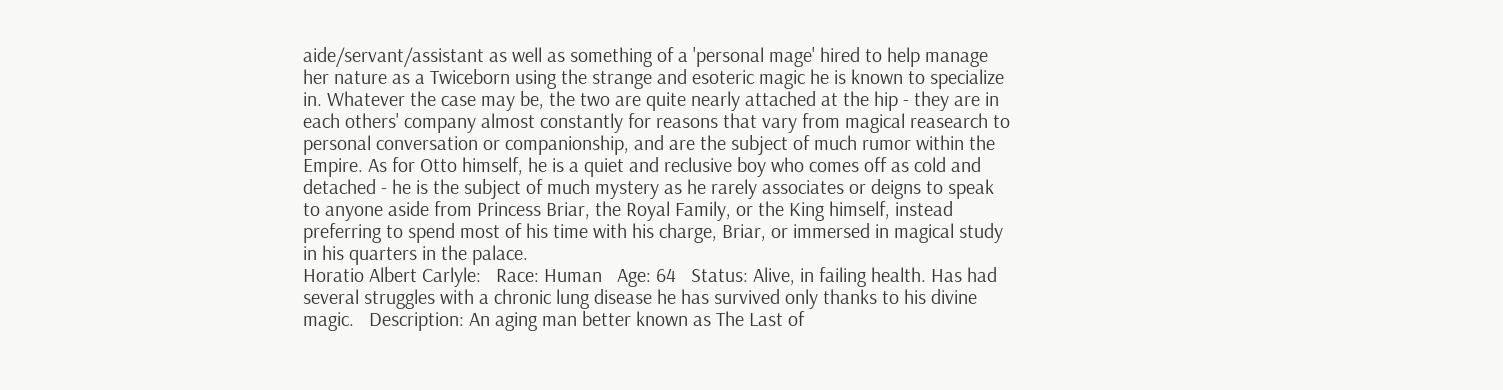aide/servant/assistant as well as something of a 'personal mage' hired to help manage her nature as a Twiceborn using the strange and esoteric magic he is known to specialize in. Whatever the case may be, the two are quite nearly attached at the hip - they are in each others' company almost constantly for reasons that vary from magical reasearch to personal conversation or companionship, and are the subject of much rumor within the Empire. As for Otto himself, he is a quiet and reclusive boy who comes off as cold and detached - he is the subject of much mystery as he rarely associates or deigns to speak to anyone aside from Princess Briar, the Royal Family, or the King himself, instead preferring to spend most of his time with his charge, Briar, or immersed in magical study in his quarters in the palace.
Horatio Albert Carlyle:   Race: Human   Age: 64   Status: Alive, in failing health. Has had several struggles with a chronic lung disease he has survived only thanks to his divine magic.   Description: An aging man better known as The Last of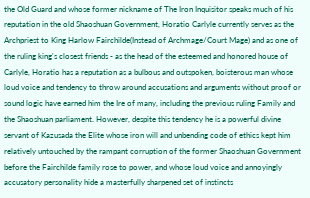the Old Guard and whose former nickname of The Iron Inquisitor speaks much of his reputation in the old Shaoshuan Government, Horatio Carlyle currently serves as the Archpriest to King Harlow Fairchilde(Instead of Archmage/Court Mage) and as one of the ruling king's closest friends - as the head of the esteemed and honored house of Carlyle, Horatio has a reputation as a bulbous and outspoken, boisterous man whose loud voice and tendency to throw around accusations and arguments without proof or sound logic have earned him the Ire of many, including the previous ruling Family and the Shaoshuan parliament. However, despite this tendency he is a powerful divine servant of Kazusada the Elite whose iron will and unbending code of ethics kept him relatively untouched by the rampant corruption of the former Shaoshuan Government before the Fairchilde family rose to power, and whose loud voice and annoyingly accusatory personality hide a masterfully sharpened set of instincts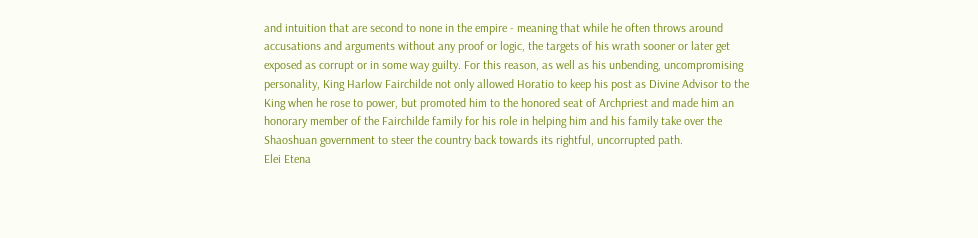and intuition that are second to none in the empire - meaning that while he often throws around accusations and arguments without any proof or logic, the targets of his wrath sooner or later get exposed as corrupt or in some way guilty. For this reason, as well as his unbending, uncompromising personality, King Harlow Fairchilde not only allowed Horatio to keep his post as Divine Advisor to the King when he rose to power, but promoted him to the honored seat of Archpriest and made him an honorary member of the Fairchilde family for his role in helping him and his family take over the Shaoshuan government to steer the country back towards its rightful, uncorrupted path.
Elei Etena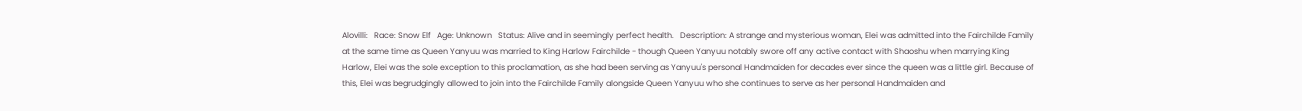Alovilli:   Race: Snow Elf   Age: Unknown   Status: Alive and in seemingly perfect health.   Description: A strange and mysterious woman, Elei was admitted into the Fairchilde Family at the same time as Queen Yanyuu was married to King Harlow Fairchilde - though Queen Yanyuu notably swore off any active contact with Shaoshu when marrying King Harlow, Elei was the sole exception to this proclamation, as she had been serving as Yanyuu's personal Handmaiden for decades ever since the queen was a little girl. Because of this, Elei was begrudgingly allowed to join into the Fairchilde Family alongside Queen Yanyuu who she continues to serve as her personal Handmaiden and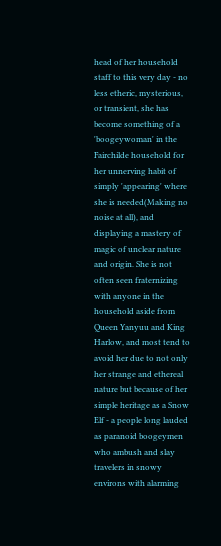head of her household staff to this very day - no less etheric, mysterious, or transient, she has become something of a 'boogeywoman' in the Fairchilde household for her unnerving habit of simply 'appearing' where she is needed(Making no noise at all), and displaying a mastery of magic of unclear nature and origin. She is not often seen fraternizing with anyone in the household aside from Queen Yanyuu and King Harlow, and most tend to avoid her due to not only her strange and ethereal nature but because of her simple heritage as a Snow Elf - a people long lauded as paranoid boogeymen who ambush and slay travelers in snowy environs with alarming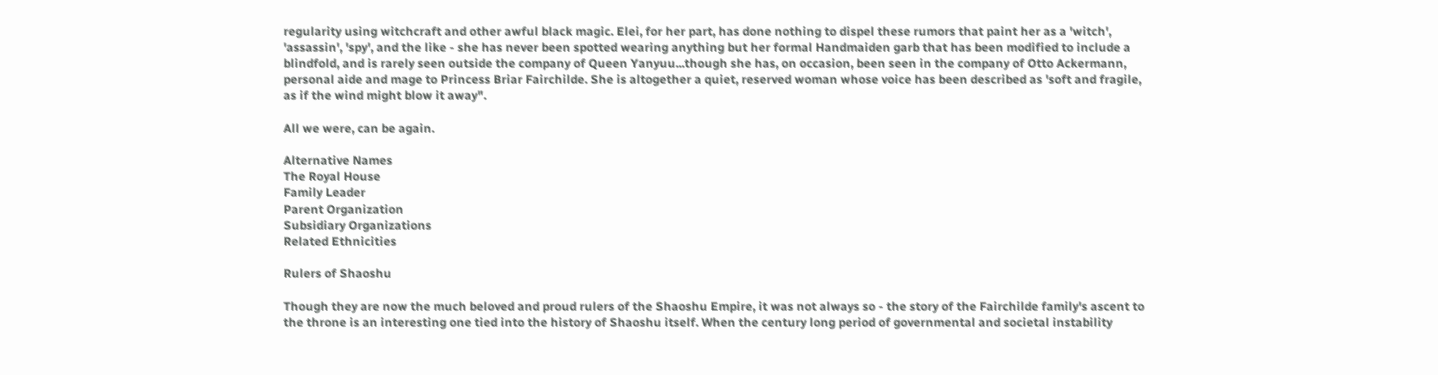regularity using witchcraft and other awful black magic. Elei, for her part, has done nothing to dispel these rumors that paint her as a 'witch', 'assassin', 'spy', and the like - she has never been spotted wearing anything but her formal Handmaiden garb that has been modified to include a blindfold, and is rarely seen outside the company of Queen Yanyuu...though she has, on occasion, been seen in the company of Otto Ackermann, personal aide and mage to Princess Briar Fairchilde. She is altogether a quiet, reserved woman whose voice has been described as 'soft and fragile, as if the wind might blow it away".

All we were, can be again.

Alternative Names
The Royal House
Family Leader
Parent Organization
Subsidiary Organizations
Related Ethnicities

Rulers of Shaoshu

Though they are now the much beloved and proud rulers of the Shaoshu Empire, it was not always so - the story of the Fairchilde family's ascent to the throne is an interesting one tied into the history of Shaoshu itself. When the century long period of governmental and societal instability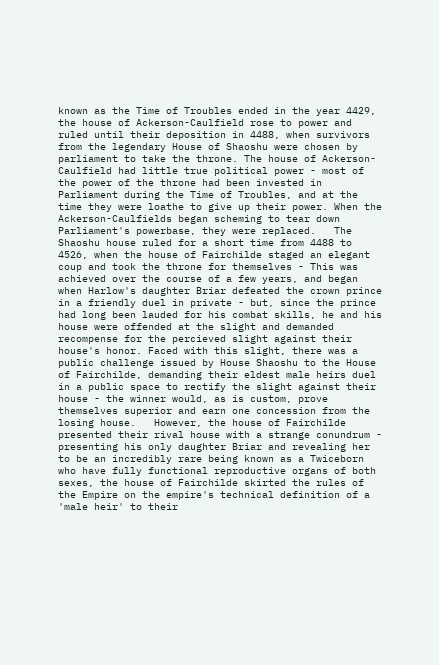known as the Time of Troubles ended in the year 4429, the house of Ackerson-Caulfield rose to power and ruled until their deposition in 4488, when survivors from the legendary House of Shaoshu were chosen by parliament to take the throne. The house of Ackerson-Caulfield had little true political power - most of the power of the throne had been invested in Parliament during the Time of Troubles, and at the time they were loathe to give up their power. When the Ackerson-Caulfields began scheming to tear down Parliament's powerbase, they were replaced.   The Shaoshu house ruled for a short time from 4488 to 4526, when the house of Fairchilde staged an elegant coup and took the throne for themselves - This was achieved over the course of a few years, and began when Harlow's daughter Briar defeated the crown prince in a friendly duel in private - but, since the prince had long been lauded for his combat skills, he and his house were offended at the slight and demanded recompense for the percieved slight against their house's honor. Faced with this slight, there was a public challenge issued by House Shaoshu to the House of Fairchilde, demanding their eldest male heirs duel in a public space to rectify the slight against their house - the winner would, as is custom, prove themselves superior and earn one concession from the losing house.   However, the house of Fairchilde presented their rival house with a strange conundrum - presenting his only daughter Briar and revealing her to be an incredibly rare being known as a Twiceborn who have fully functional reproductive organs of both sexes, the house of Fairchilde skirted the rules of the Empire on the empire's technical definition of a 'male heir' to their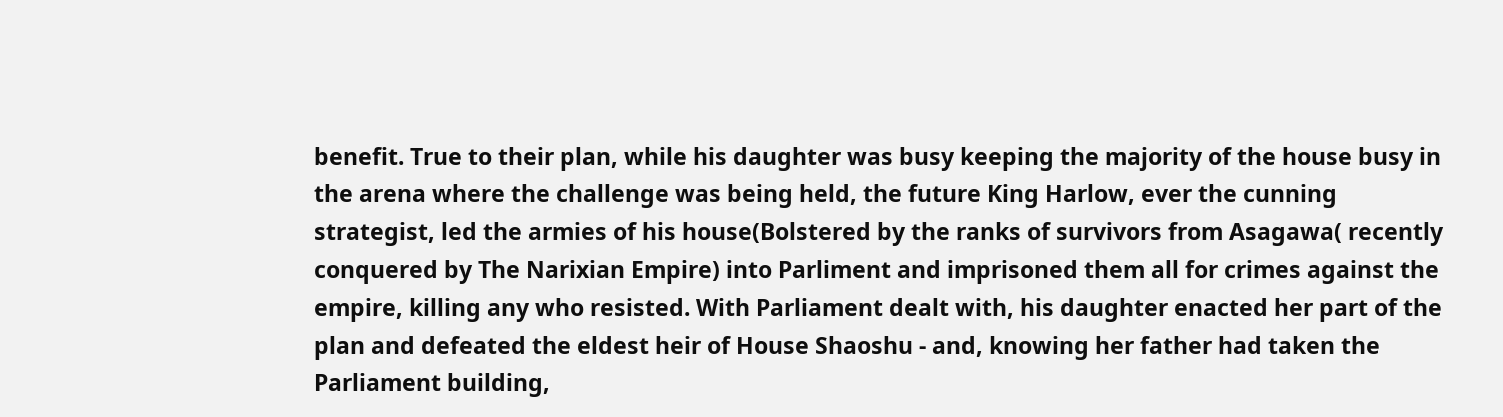benefit. True to their plan, while his daughter was busy keeping the majority of the house busy in the arena where the challenge was being held, the future King Harlow, ever the cunning strategist, led the armies of his house(Bolstered by the ranks of survivors from Asagawa( recently conquered by The Narixian Empire) into Parliment and imprisoned them all for crimes against the empire, killing any who resisted. With Parliament dealt with, his daughter enacted her part of the plan and defeated the eldest heir of House Shaoshu - and, knowing her father had taken the Parliament building,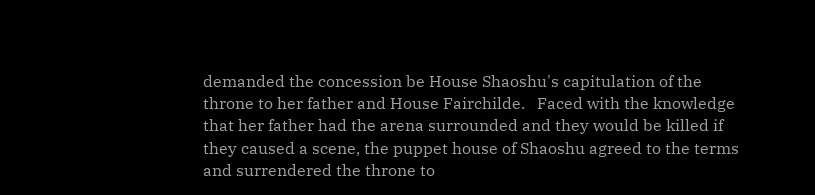demanded the concession be House Shaoshu's capitulation of the throne to her father and House Fairchilde.   Faced with the knowledge that her father had the arena surrounded and they would be killed if they caused a scene, the puppet house of Shaoshu agreed to the terms and surrendered the throne to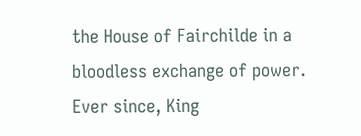the House of Fairchilde in a bloodless exchange of power. Ever since, King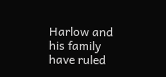Harlow and his family have ruled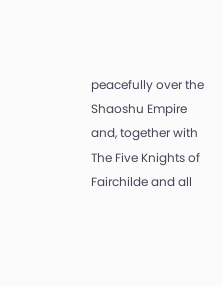peacefully over the Shaoshu Empire and, together with The Five Knights of Fairchilde and all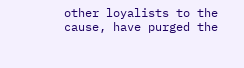other loyalists to the cause, have purged the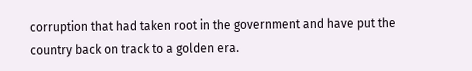corruption that had taken root in the government and have put the country back on track to a golden era.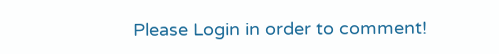Please Login in order to comment!